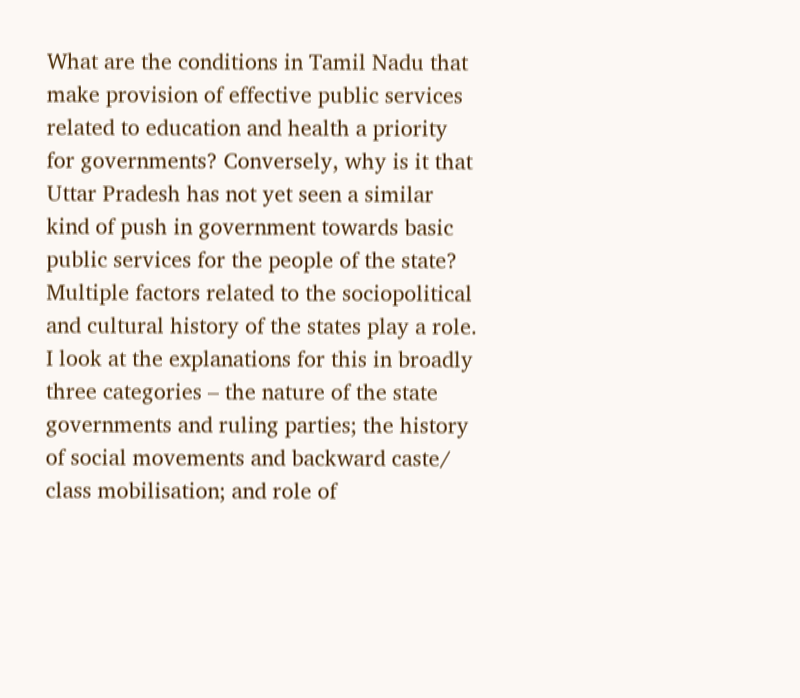What are the conditions in Tamil Nadu that make provision of effective public services related to education and health a priority for governments? Conversely, why is it that Uttar Pradesh has not yet seen a similar kind of push in government towards basic public services for the people of the state? Multiple factors related to the sociopolitical and cultural history of the states play a role. I look at the explanations for this in broadly three categories – the nature of the state governments and ruling parties; the history of social movements and backward caste/ class mobilisation; and role of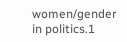women/gender in politics.1